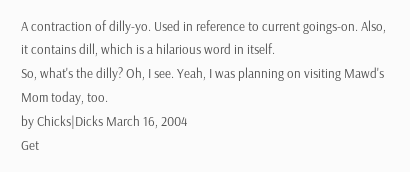A contraction of dilly-yo. Used in reference to current goings-on. Also, it contains dill, which is a hilarious word in itself.
So, what's the dilly? Oh, I see. Yeah, I was planning on visiting Mawd's Mom today, too.
by Chicks|Dicks March 16, 2004
Get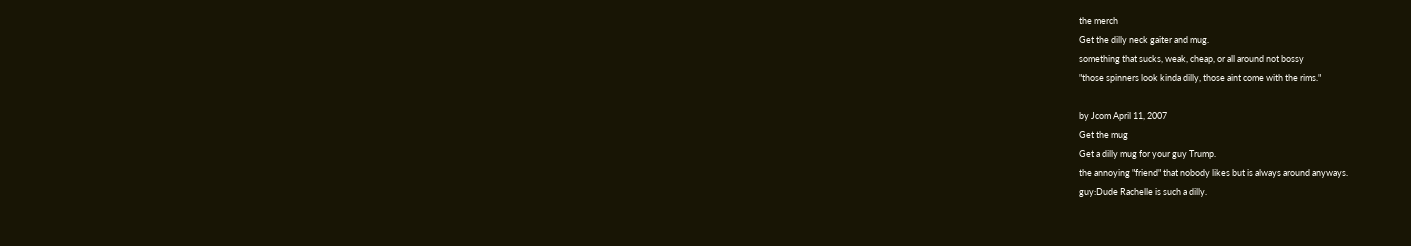the merch
Get the dilly neck gaiter and mug.
something that sucks, weak, cheap, or all around not bossy
"those spinners look kinda dilly, those aint come with the rims."

by Jcom April 11, 2007
Get the mug
Get a dilly mug for your guy Trump.
the annoying "friend" that nobody likes but is always around anyways.
guy:Dude Rachelle is such a dilly.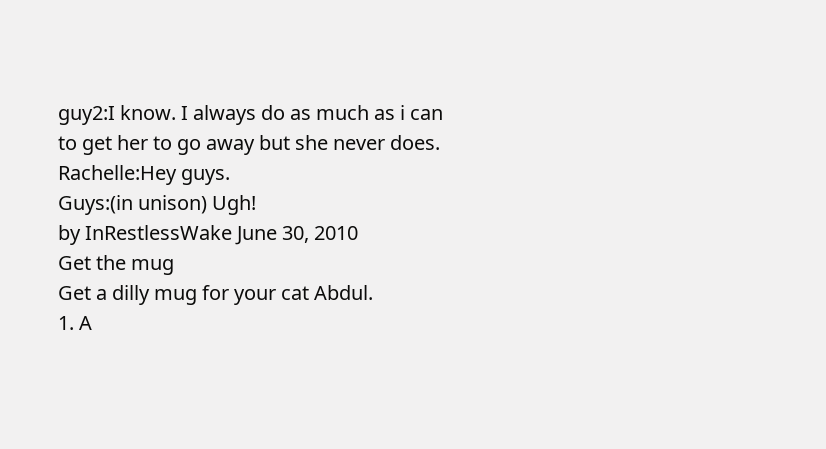guy2:I know. I always do as much as i can to get her to go away but she never does.
Rachelle:Hey guys.
Guys:(in unison) Ugh!
by InRestlessWake June 30, 2010
Get the mug
Get a dilly mug for your cat Abdul.
1. A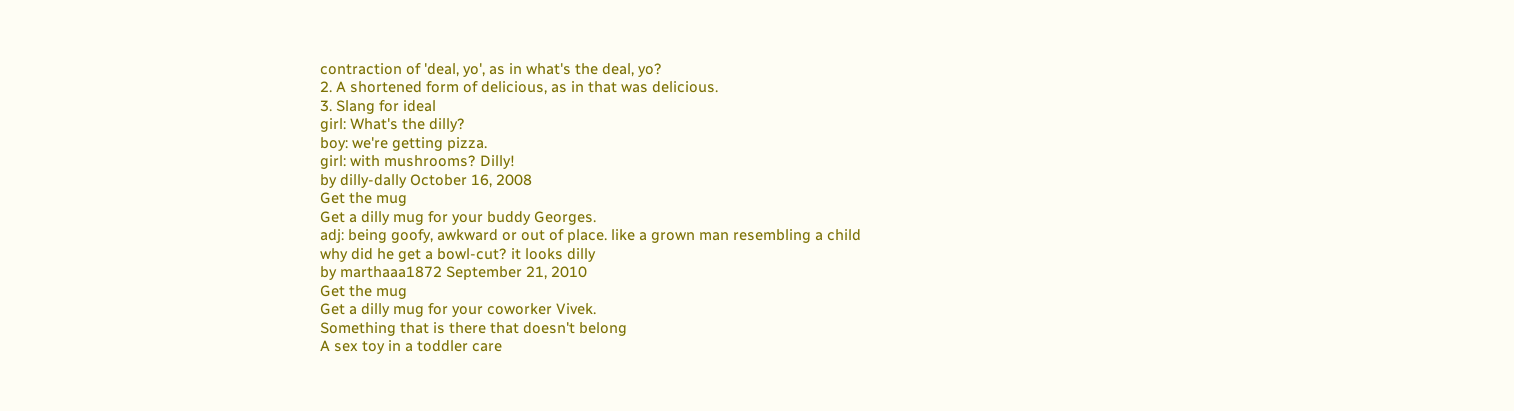contraction of 'deal, yo', as in what's the deal, yo?
2. A shortened form of delicious, as in that was delicious.
3. Slang for ideal
girl: What's the dilly?
boy: we're getting pizza.
girl: with mushrooms? Dilly!
by dilly-dally October 16, 2008
Get the mug
Get a dilly mug for your buddy Georges.
adj: being goofy, awkward or out of place. like a grown man resembling a child
why did he get a bowl-cut? it looks dilly
by marthaaa1872 September 21, 2010
Get the mug
Get a dilly mug for your coworker Vivek.
Something that is there that doesn't belong
A sex toy in a toddler care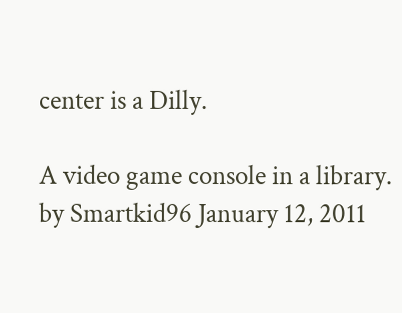center is a Dilly.

A video game console in a library.
by Smartkid96 January 12, 2011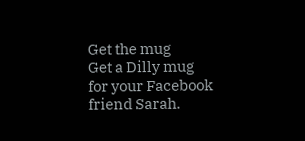Get the mug
Get a Dilly mug for your Facebook friend Sarah.